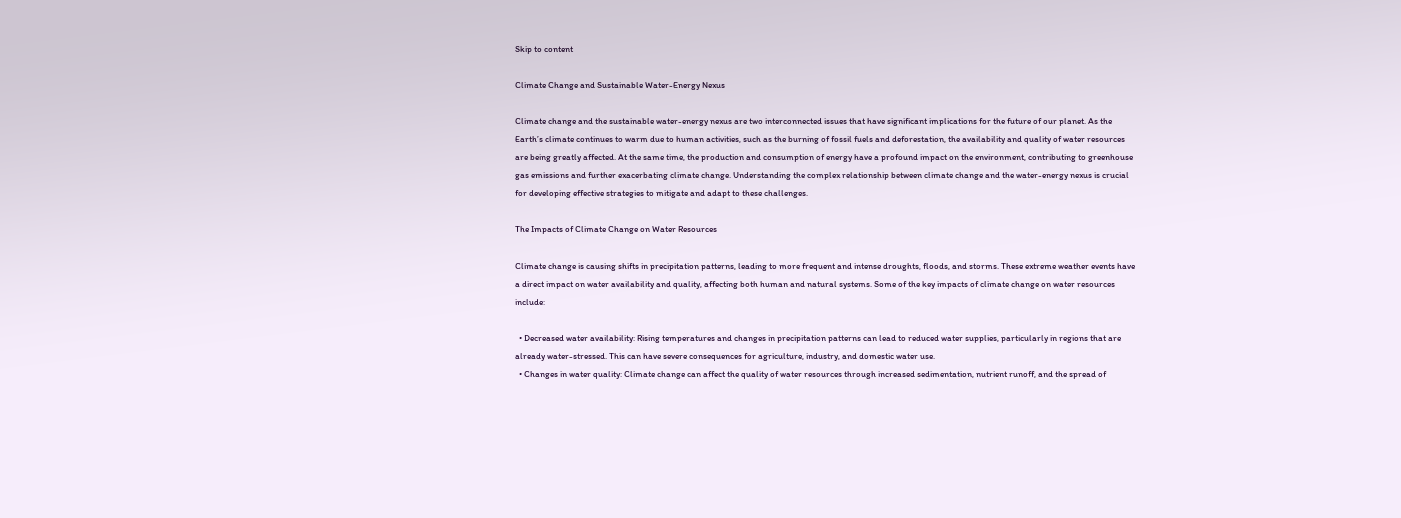Skip to content

Climate Change and Sustainable Water-Energy Nexus

Climate change and the sustainable water-energy nexus are two interconnected issues that have significant implications for the future of our planet. As the Earth’s climate continues to warm due to human activities, such as the burning of fossil fuels and deforestation, the availability and quality of water resources are being greatly affected. At the same time, the production and consumption of energy have a profound impact on the environment, contributing to greenhouse gas emissions and further exacerbating climate change. Understanding the complex relationship between climate change and the water-energy nexus is crucial for developing effective strategies to mitigate and adapt to these challenges.

The Impacts of Climate Change on Water Resources

Climate change is causing shifts in precipitation patterns, leading to more frequent and intense droughts, floods, and storms. These extreme weather events have a direct impact on water availability and quality, affecting both human and natural systems. Some of the key impacts of climate change on water resources include:

  • Decreased water availability: Rising temperatures and changes in precipitation patterns can lead to reduced water supplies, particularly in regions that are already water-stressed. This can have severe consequences for agriculture, industry, and domestic water use.
  • Changes in water quality: Climate change can affect the quality of water resources through increased sedimentation, nutrient runoff, and the spread of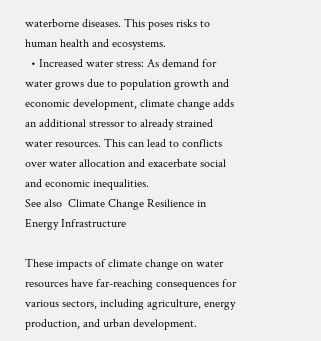waterborne diseases. This poses risks to human health and ecosystems.
  • Increased water stress: As demand for water grows due to population growth and economic development, climate change adds an additional stressor to already strained water resources. This can lead to conflicts over water allocation and exacerbate social and economic inequalities.
See also  Climate Change Resilience in Energy Infrastructure

These impacts of climate change on water resources have far-reaching consequences for various sectors, including agriculture, energy production, and urban development.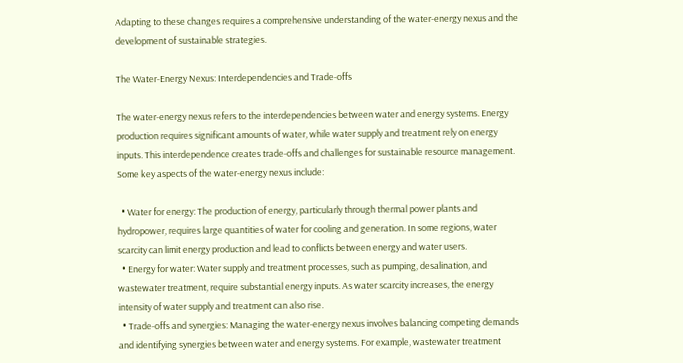Adapting to these changes requires a comprehensive understanding of the water-energy nexus and the development of sustainable strategies.

The Water-Energy Nexus: Interdependencies and Trade-offs

The water-energy nexus refers to the interdependencies between water and energy systems. Energy production requires significant amounts of water, while water supply and treatment rely on energy inputs. This interdependence creates trade-offs and challenges for sustainable resource management. Some key aspects of the water-energy nexus include:

  • Water for energy: The production of energy, particularly through thermal power plants and hydropower, requires large quantities of water for cooling and generation. In some regions, water scarcity can limit energy production and lead to conflicts between energy and water users.
  • Energy for water: Water supply and treatment processes, such as pumping, desalination, and wastewater treatment, require substantial energy inputs. As water scarcity increases, the energy intensity of water supply and treatment can also rise.
  • Trade-offs and synergies: Managing the water-energy nexus involves balancing competing demands and identifying synergies between water and energy systems. For example, wastewater treatment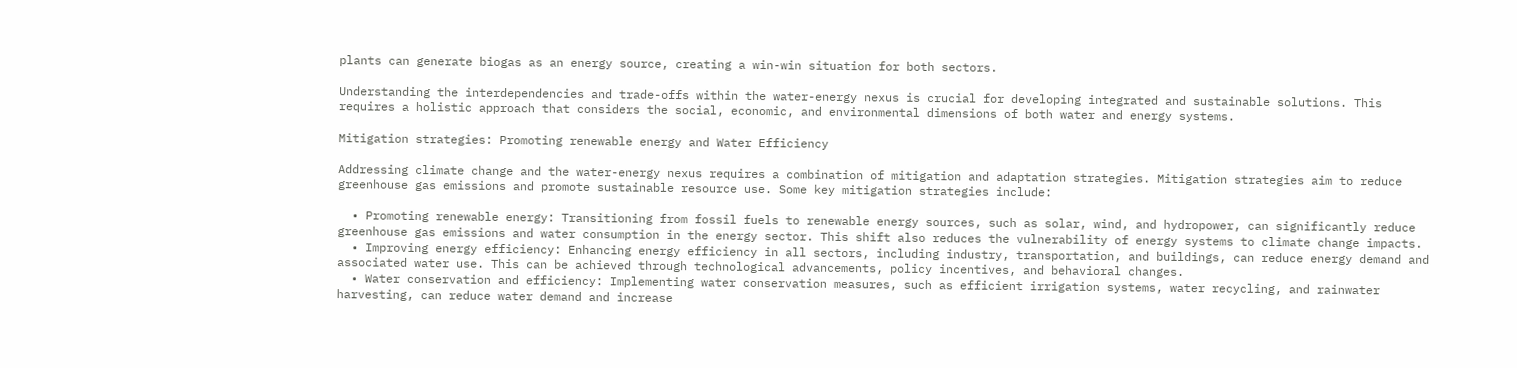plants can generate biogas as an energy source, creating a win-win situation for both sectors.

Understanding the interdependencies and trade-offs within the water-energy nexus is crucial for developing integrated and sustainable solutions. This requires a holistic approach that considers the social, economic, and environmental dimensions of both water and energy systems.

Mitigation strategies: Promoting renewable energy and Water Efficiency

Addressing climate change and the water-energy nexus requires a combination of mitigation and adaptation strategies. Mitigation strategies aim to reduce greenhouse gas emissions and promote sustainable resource use. Some key mitigation strategies include:

  • Promoting renewable energy: Transitioning from fossil fuels to renewable energy sources, such as solar, wind, and hydropower, can significantly reduce greenhouse gas emissions and water consumption in the energy sector. This shift also reduces the vulnerability of energy systems to climate change impacts.
  • Improving energy efficiency: Enhancing energy efficiency in all sectors, including industry, transportation, and buildings, can reduce energy demand and associated water use. This can be achieved through technological advancements, policy incentives, and behavioral changes.
  • Water conservation and efficiency: Implementing water conservation measures, such as efficient irrigation systems, water recycling, and rainwater harvesting, can reduce water demand and increase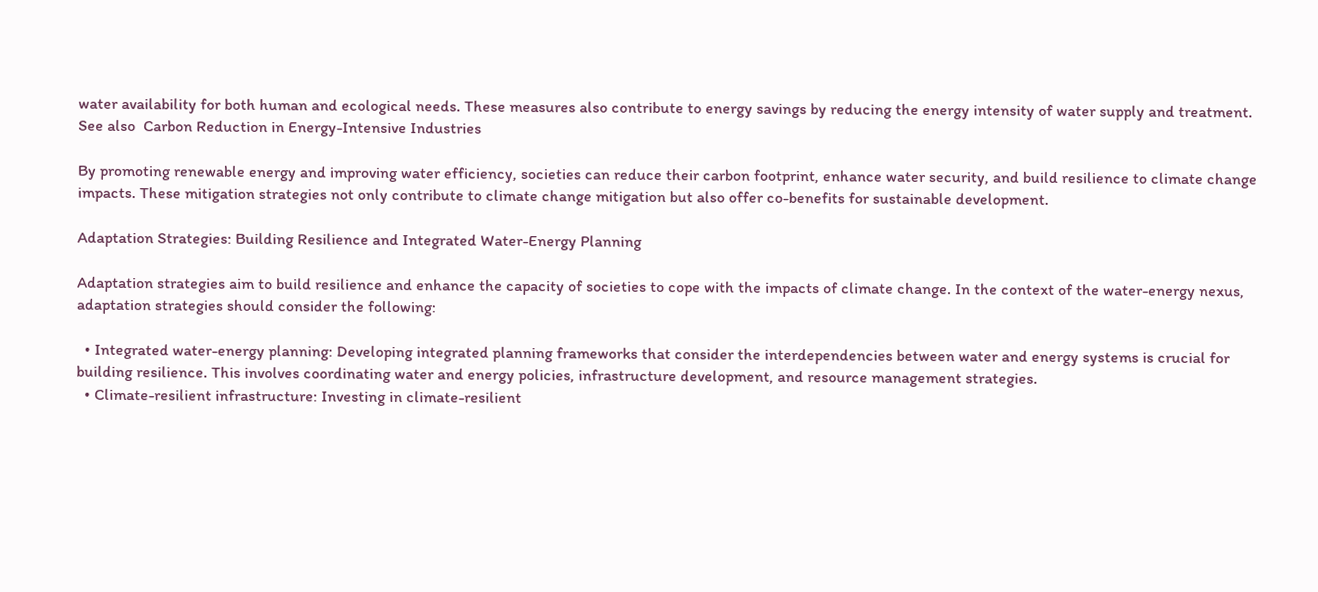water availability for both human and ecological needs. These measures also contribute to energy savings by reducing the energy intensity of water supply and treatment.
See also  Carbon Reduction in Energy-Intensive Industries

By promoting renewable energy and improving water efficiency, societies can reduce their carbon footprint, enhance water security, and build resilience to climate change impacts. These mitigation strategies not only contribute to climate change mitigation but also offer co-benefits for sustainable development.

Adaptation Strategies: Building Resilience and Integrated Water-Energy Planning

Adaptation strategies aim to build resilience and enhance the capacity of societies to cope with the impacts of climate change. In the context of the water-energy nexus, adaptation strategies should consider the following:

  • Integrated water-energy planning: Developing integrated planning frameworks that consider the interdependencies between water and energy systems is crucial for building resilience. This involves coordinating water and energy policies, infrastructure development, and resource management strategies.
  • Climate-resilient infrastructure: Investing in climate-resilient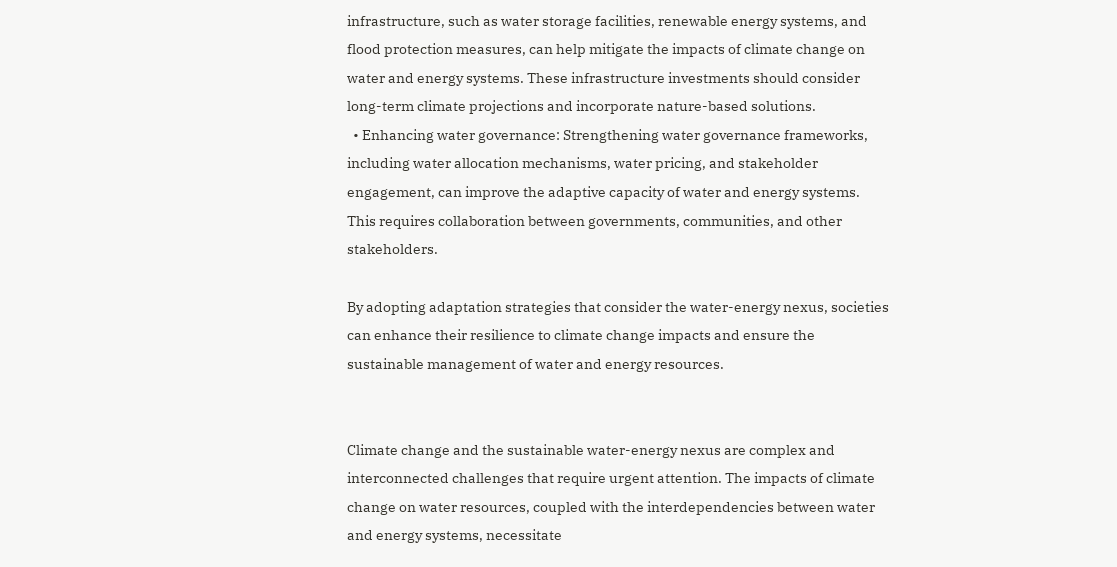infrastructure, such as water storage facilities, renewable energy systems, and flood protection measures, can help mitigate the impacts of climate change on water and energy systems. These infrastructure investments should consider long-term climate projections and incorporate nature-based solutions.
  • Enhancing water governance: Strengthening water governance frameworks, including water allocation mechanisms, water pricing, and stakeholder engagement, can improve the adaptive capacity of water and energy systems. This requires collaboration between governments, communities, and other stakeholders.

By adopting adaptation strategies that consider the water-energy nexus, societies can enhance their resilience to climate change impacts and ensure the sustainable management of water and energy resources.


Climate change and the sustainable water-energy nexus are complex and interconnected challenges that require urgent attention. The impacts of climate change on water resources, coupled with the interdependencies between water and energy systems, necessitate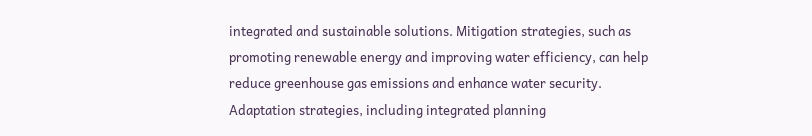integrated and sustainable solutions. Mitigation strategies, such as promoting renewable energy and improving water efficiency, can help reduce greenhouse gas emissions and enhance water security. Adaptation strategies, including integrated planning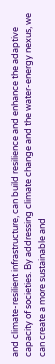and climate-resilient infrastructure, can build resilience and enhance the adaptive capacity of societies. By addressing climate change and the water-energy nexus, we can create a more sustainable and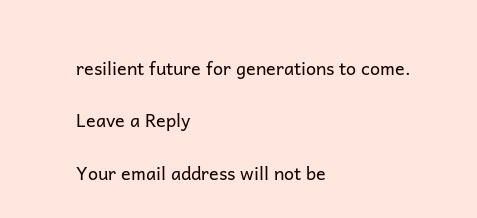resilient future for generations to come.

Leave a Reply

Your email address will not be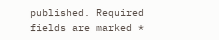published. Required fields are marked *